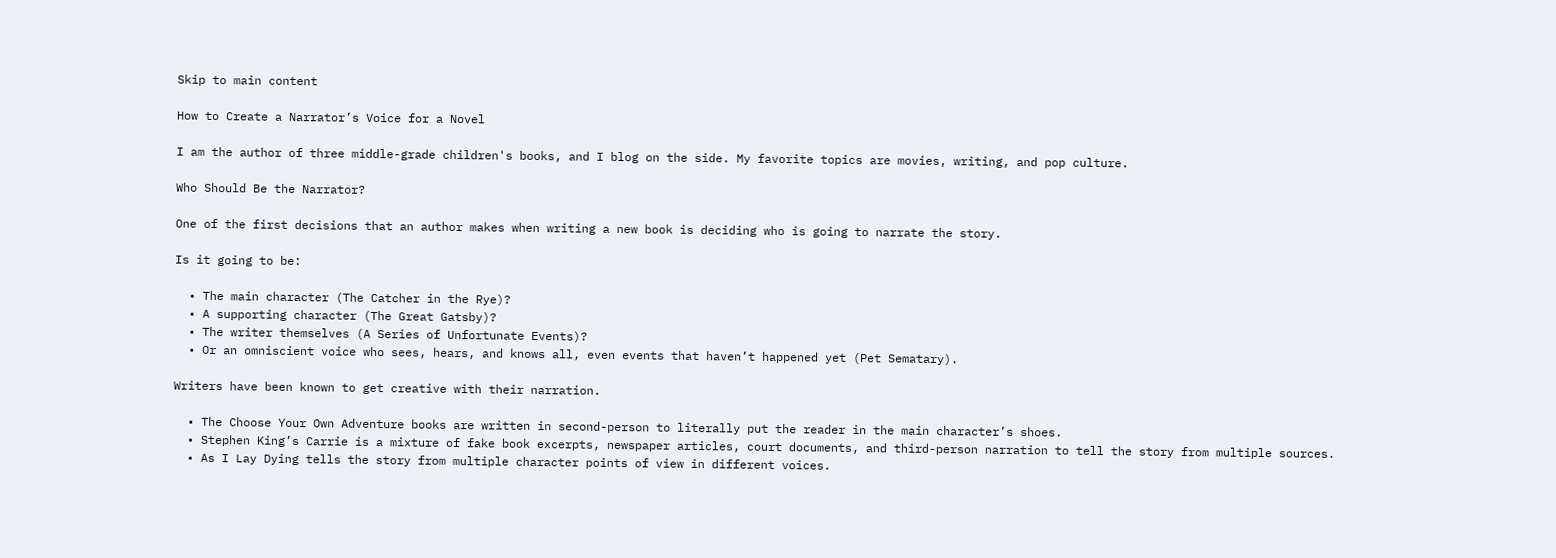Skip to main content

How to Create a Narrator’s Voice for a Novel

I am the author of three middle-grade children's books, and I blog on the side. My favorite topics are movies, writing, and pop culture.

Who Should Be the Narrator?

One of the first decisions that an author makes when writing a new book is deciding who is going to narrate the story.

Is it going to be:

  • The main character (The Catcher in the Rye)?
  • A supporting character (The Great Gatsby)?
  • The writer themselves (A Series of Unfortunate Events)?
  • Or an omniscient voice who sees, hears, and knows all, even events that haven’t happened yet (Pet Sematary).

Writers have been known to get creative with their narration.

  • The Choose Your Own Adventure books are written in second-person to literally put the reader in the main character’s shoes.
  • Stephen King’s Carrie is a mixture of fake book excerpts, newspaper articles, court documents, and third-person narration to tell the story from multiple sources.
  • As I Lay Dying tells the story from multiple character points of view in different voices.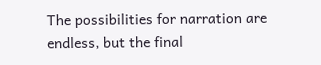The possibilities for narration are endless, but the final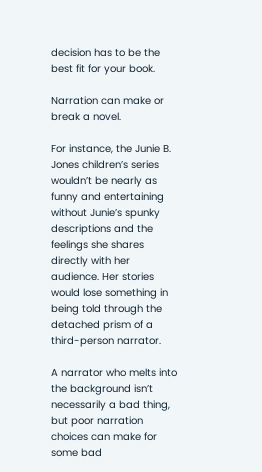decision has to be the best fit for your book.

Narration can make or break a novel.

For instance, the Junie B. Jones children’s series wouldn’t be nearly as funny and entertaining without Junie’s spunky descriptions and the feelings she shares directly with her audience. Her stories would lose something in being told through the detached prism of a third-person narrator.

A narrator who melts into the background isn’t necessarily a bad thing, but poor narration choices can make for some bad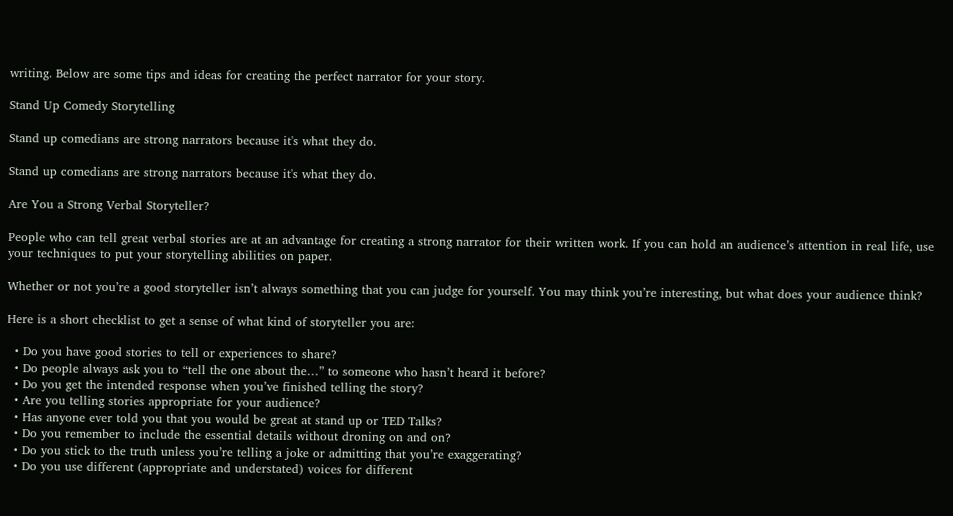writing. Below are some tips and ideas for creating the perfect narrator for your story.

Stand Up Comedy Storytelling

Stand up comedians are strong narrators because it's what they do.

Stand up comedians are strong narrators because it's what they do.

Are You a Strong Verbal Storyteller?

People who can tell great verbal stories are at an advantage for creating a strong narrator for their written work. If you can hold an audience’s attention in real life, use your techniques to put your storytelling abilities on paper.

Whether or not you’re a good storyteller isn’t always something that you can judge for yourself. You may think you’re interesting, but what does your audience think?

Here is a short checklist to get a sense of what kind of storyteller you are:

  • Do you have good stories to tell or experiences to share?
  • Do people always ask you to “tell the one about the…” to someone who hasn’t heard it before?
  • Do you get the intended response when you’ve finished telling the story?
  • Are you telling stories appropriate for your audience?
  • Has anyone ever told you that you would be great at stand up or TED Talks?
  • Do you remember to include the essential details without droning on and on?
  • Do you stick to the truth unless you’re telling a joke or admitting that you’re exaggerating?
  • Do you use different (appropriate and understated) voices for different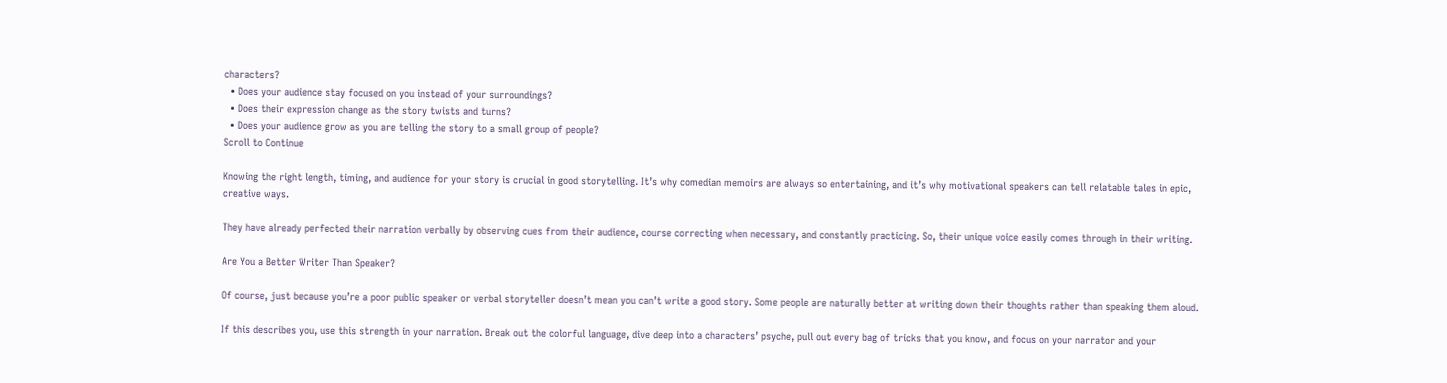characters?
  • Does your audience stay focused on you instead of your surroundings?
  • Does their expression change as the story twists and turns?
  • Does your audience grow as you are telling the story to a small group of people?
Scroll to Continue

Knowing the right length, timing, and audience for your story is crucial in good storytelling. It’s why comedian memoirs are always so entertaining, and it’s why motivational speakers can tell relatable tales in epic, creative ways.

They have already perfected their narration verbally by observing cues from their audience, course correcting when necessary, and constantly practicing. So, their unique voice easily comes through in their writing.

Are You a Better Writer Than Speaker?

Of course, just because you’re a poor public speaker or verbal storyteller doesn’t mean you can’t write a good story. Some people are naturally better at writing down their thoughts rather than speaking them aloud.

If this describes you, use this strength in your narration. Break out the colorful language, dive deep into a characters’ psyche, pull out every bag of tricks that you know, and focus on your narrator and your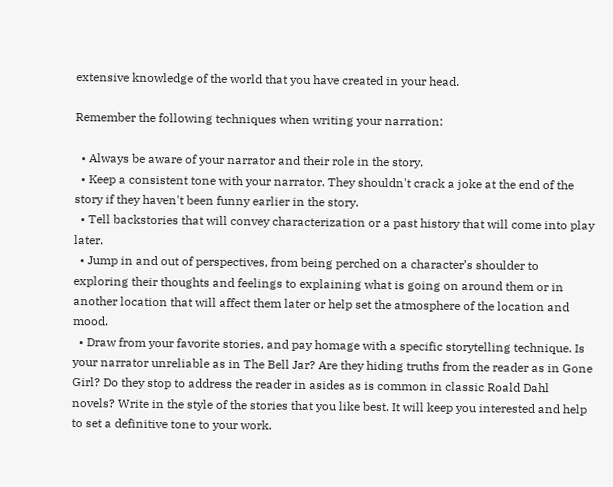extensive knowledge of the world that you have created in your head.

Remember the following techniques when writing your narration:

  • Always be aware of your narrator and their role in the story.
  • Keep a consistent tone with your narrator. They shouldn't crack a joke at the end of the story if they haven't been funny earlier in the story.
  • Tell backstories that will convey characterization or a past history that will come into play later.
  • Jump in and out of perspectives, from being perched on a character’s shoulder to exploring their thoughts and feelings to explaining what is going on around them or in another location that will affect them later or help set the atmosphere of the location and mood.
  • Draw from your favorite stories, and pay homage with a specific storytelling technique. Is your narrator unreliable as in The Bell Jar? Are they hiding truths from the reader as in Gone Girl? Do they stop to address the reader in asides as is common in classic Roald Dahl novels? Write in the style of the stories that you like best. It will keep you interested and help to set a definitive tone to your work.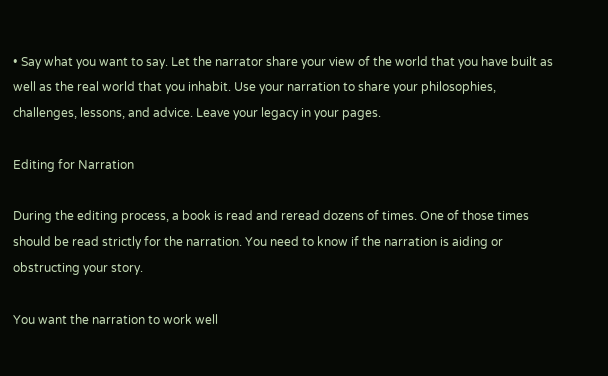• Say what you want to say. Let the narrator share your view of the world that you have built as well as the real world that you inhabit. Use your narration to share your philosophies, challenges, lessons, and advice. Leave your legacy in your pages.

Editing for Narration

During the editing process, a book is read and reread dozens of times. One of those times should be read strictly for the narration. You need to know if the narration is aiding or obstructing your story.

You want the narration to work well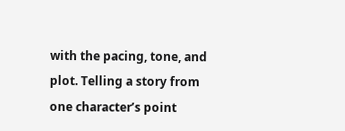with the pacing, tone, and plot. Telling a story from one character’s point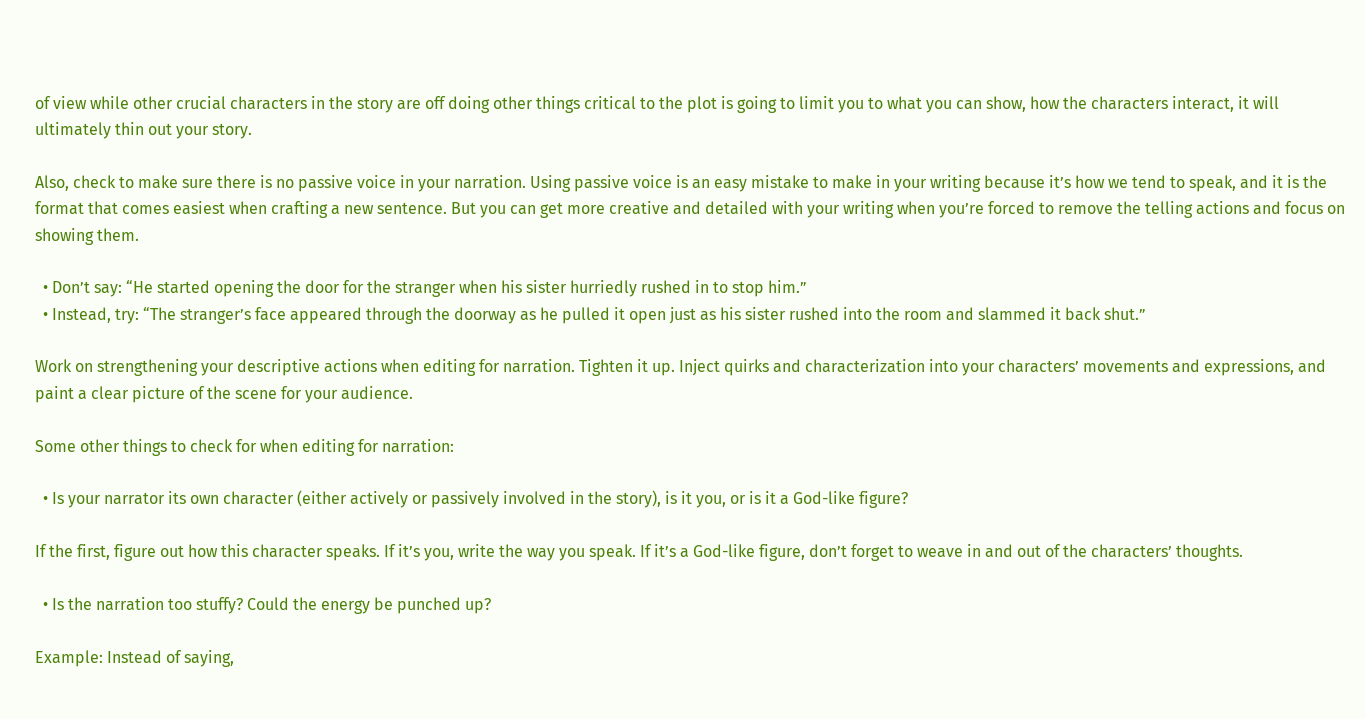of view while other crucial characters in the story are off doing other things critical to the plot is going to limit you to what you can show, how the characters interact, it will ultimately thin out your story.

Also, check to make sure there is no passive voice in your narration. Using passive voice is an easy mistake to make in your writing because it’s how we tend to speak, and it is the format that comes easiest when crafting a new sentence. But you can get more creative and detailed with your writing when you’re forced to remove the telling actions and focus on showing them.

  • Don’t say: “He started opening the door for the stranger when his sister hurriedly rushed in to stop him.”
  • Instead, try: “The stranger’s face appeared through the doorway as he pulled it open just as his sister rushed into the room and slammed it back shut.”

Work on strengthening your descriptive actions when editing for narration. Tighten it up. Inject quirks and characterization into your characters’ movements and expressions, and paint a clear picture of the scene for your audience.

Some other things to check for when editing for narration:

  • Is your narrator its own character (either actively or passively involved in the story), is it you, or is it a God-like figure?

If the first, figure out how this character speaks. If it’s you, write the way you speak. If it’s a God-like figure, don’t forget to weave in and out of the characters’ thoughts.

  • Is the narration too stuffy? Could the energy be punched up?

Example: Instead of saying,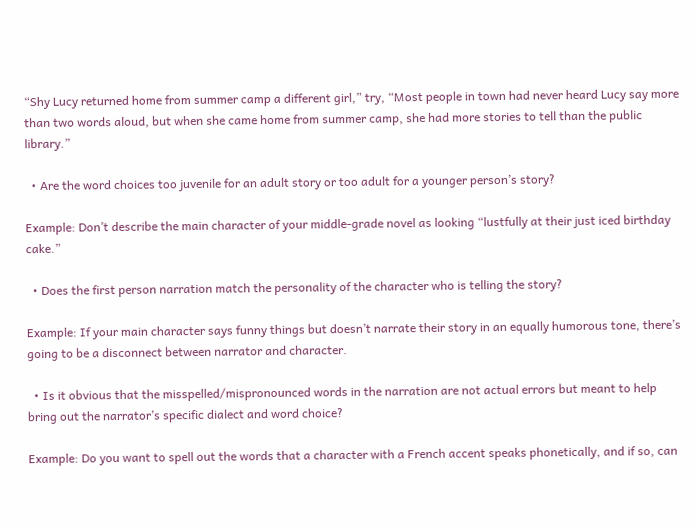“Shy Lucy returned home from summer camp a different girl,” try, “Most people in town had never heard Lucy say more than two words aloud, but when she came home from summer camp, she had more stories to tell than the public library.”

  • Are the word choices too juvenile for an adult story or too adult for a younger person’s story?

Example: Don’t describe the main character of your middle-grade novel as looking “lustfully at their just iced birthday cake.”

  • Does the first person narration match the personality of the character who is telling the story?

Example: If your main character says funny things but doesn’t narrate their story in an equally humorous tone, there’s going to be a disconnect between narrator and character.

  • Is it obvious that the misspelled/mispronounced words in the narration are not actual errors but meant to help bring out the narrator’s specific dialect and word choice?

Example: Do you want to spell out the words that a character with a French accent speaks phonetically, and if so, can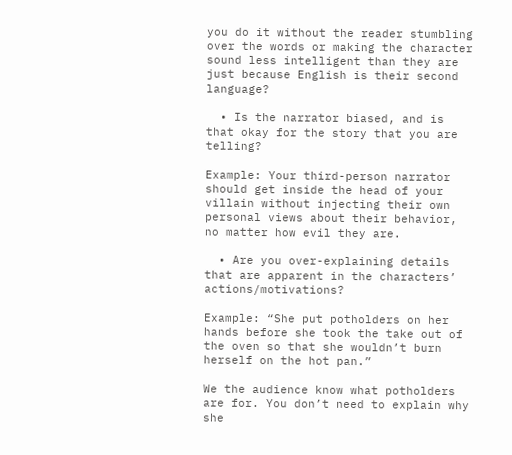you do it without the reader stumbling over the words or making the character sound less intelligent than they are just because English is their second language?

  • Is the narrator biased, and is that okay for the story that you are telling?

Example: Your third-person narrator should get inside the head of your villain without injecting their own personal views about their behavior, no matter how evil they are.

  • Are you over-explaining details that are apparent in the characters’ actions/motivations?

Example: “She put potholders on her hands before she took the take out of the oven so that she wouldn’t burn herself on the hot pan.”

We the audience know what potholders are for. You don’t need to explain why she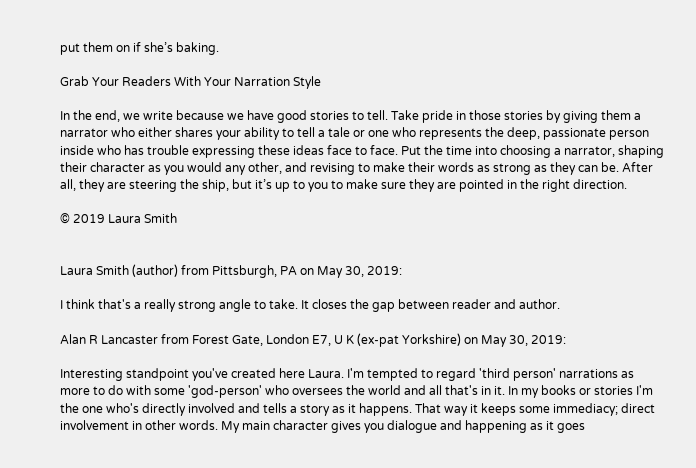put them on if she’s baking.

Grab Your Readers With Your Narration Style

In the end, we write because we have good stories to tell. Take pride in those stories by giving them a narrator who either shares your ability to tell a tale or one who represents the deep, passionate person inside who has trouble expressing these ideas face to face. Put the time into choosing a narrator, shaping their character as you would any other, and revising to make their words as strong as they can be. After all, they are steering the ship, but it’s up to you to make sure they are pointed in the right direction.

© 2019 Laura Smith


Laura Smith (author) from Pittsburgh, PA on May 30, 2019:

I think that's a really strong angle to take. It closes the gap between reader and author.

Alan R Lancaster from Forest Gate, London E7, U K (ex-pat Yorkshire) on May 30, 2019:

Interesting standpoint you've created here Laura. I'm tempted to regard 'third person' narrations as more to do with some 'god-person' who oversees the world and all that's in it. In my books or stories I'm the one who's directly involved and tells a story as it happens. That way it keeps some immediacy; direct involvement in other words. My main character gives you dialogue and happening as it goes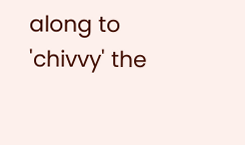along to 'chivvy' the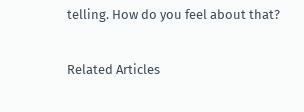telling. How do you feel about that?

Related Articles